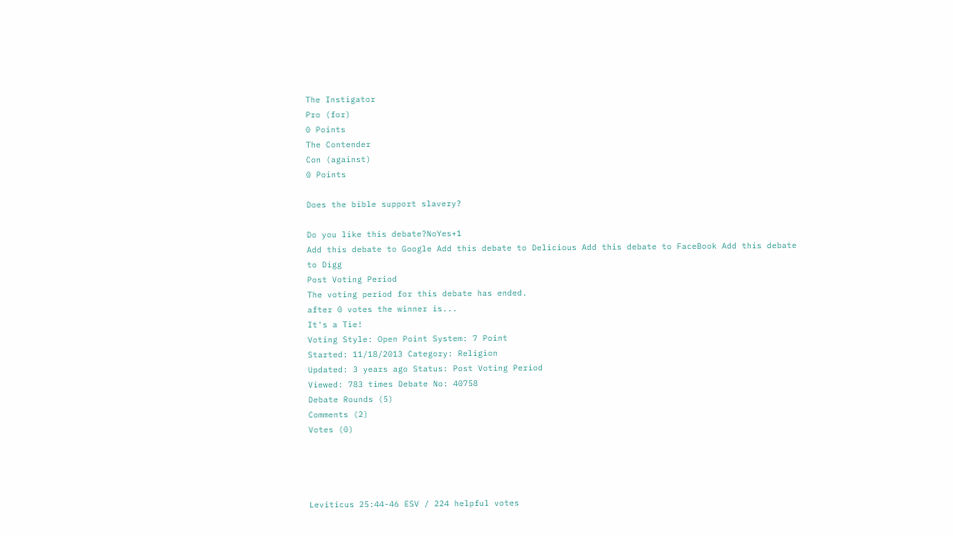The Instigator
Pro (for)
0 Points
The Contender
Con (against)
0 Points

Does the bible support slavery?

Do you like this debate?NoYes+1
Add this debate to Google Add this debate to Delicious Add this debate to FaceBook Add this debate to Digg
Post Voting Period
The voting period for this debate has ended.
after 0 votes the winner is...
It's a Tie!
Voting Style: Open Point System: 7 Point
Started: 11/18/2013 Category: Religion
Updated: 3 years ago Status: Post Voting Period
Viewed: 783 times Debate No: 40758
Debate Rounds (5)
Comments (2)
Votes (0)




Leviticus 25:44-46 ESV / 224 helpful votes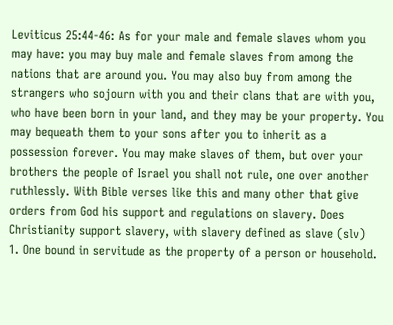Leviticus 25:44-46: As for your male and female slaves whom you may have: you may buy male and female slaves from among the nations that are around you. You may also buy from among the strangers who sojourn with you and their clans that are with you, who have been born in your land, and they may be your property. You may bequeath them to your sons after you to inherit as a possession forever. You may make slaves of them, but over your brothers the people of Israel you shall not rule, one over another ruthlessly. With Bible verses like this and many other that give orders from God his support and regulations on slavery. Does Christianity support slavery, with slavery defined as slave (slv)
1. One bound in servitude as the property of a person or household.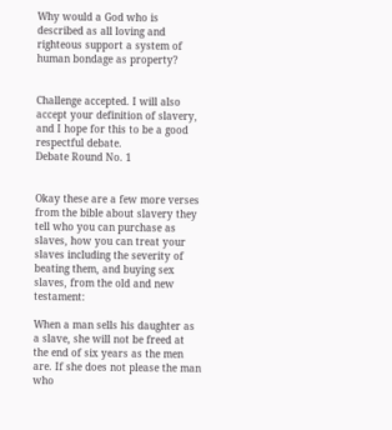Why would a God who is described as all loving and righteous support a system of human bondage as property?


Challenge accepted. I will also accept your definition of slavery, and I hope for this to be a good respectful debate.
Debate Round No. 1


Okay these are a few more verses from the bible about slavery they tell who you can purchase as slaves, how you can treat your slaves including the severity of beating them, and buying sex slaves, from the old and new testament:

When a man sells his daughter as a slave, she will not be freed at the end of six years as the men are. If she does not please the man who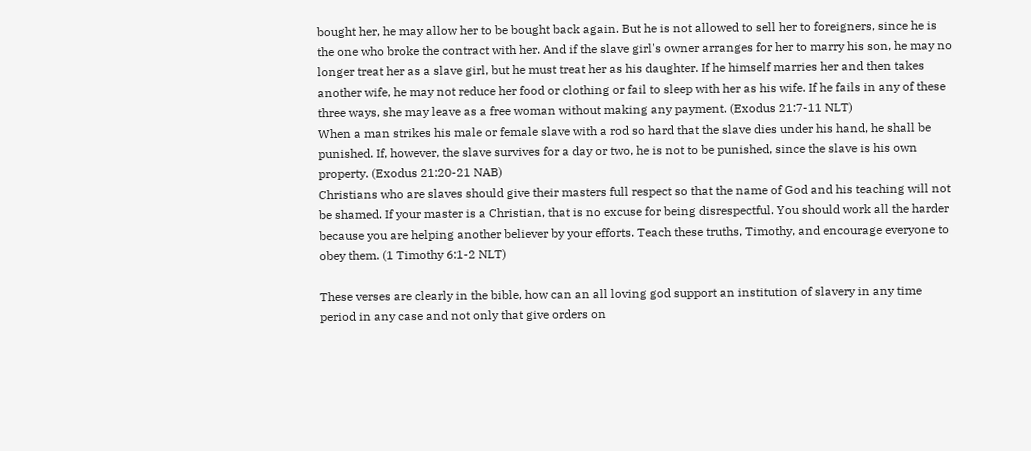bought her, he may allow her to be bought back again. But he is not allowed to sell her to foreigners, since he is the one who broke the contract with her. And if the slave girl's owner arranges for her to marry his son, he may no longer treat her as a slave girl, but he must treat her as his daughter. If he himself marries her and then takes another wife, he may not reduce her food or clothing or fail to sleep with her as his wife. If he fails in any of these three ways, she may leave as a free woman without making any payment. (Exodus 21:7-11 NLT)
When a man strikes his male or female slave with a rod so hard that the slave dies under his hand, he shall be punished. If, however, the slave survives for a day or two, he is not to be punished, since the slave is his own property. (Exodus 21:20-21 NAB)
Christians who are slaves should give their masters full respect so that the name of God and his teaching will not be shamed. If your master is a Christian, that is no excuse for being disrespectful. You should work all the harder because you are helping another believer by your efforts. Teach these truths, Timothy, and encourage everyone to obey them. (1 Timothy 6:1-2 NLT)

These verses are clearly in the bible, how can an all loving god support an institution of slavery in any time period in any case and not only that give orders on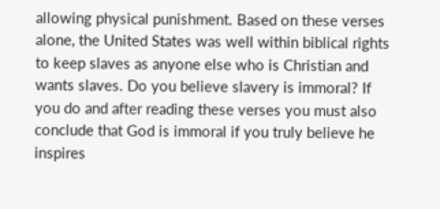allowing physical punishment. Based on these verses alone, the United States was well within biblical rights to keep slaves as anyone else who is Christian and wants slaves. Do you believe slavery is immoral? If you do and after reading these verses you must also conclude that God is immoral if you truly believe he inspires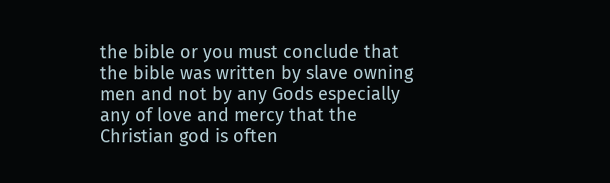the bible or you must conclude that the bible was written by slave owning men and not by any Gods especially any of love and mercy that the Christian god is often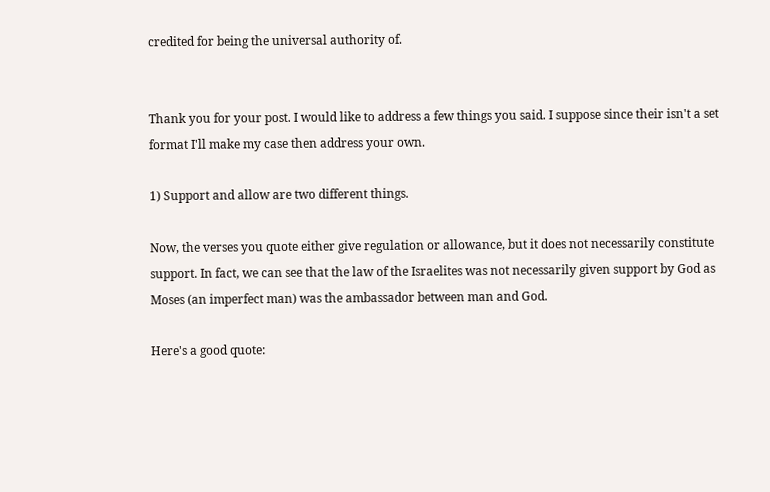credited for being the universal authority of.


Thank you for your post. I would like to address a few things you said. I suppose since their isn't a set format I'll make my case then address your own.

1) Support and allow are two different things.

Now, the verses you quote either give regulation or allowance, but it does not necessarily constitute support. In fact, we can see that the law of the Israelites was not necessarily given support by God as Moses (an imperfect man) was the ambassador between man and God.

Here's a good quote: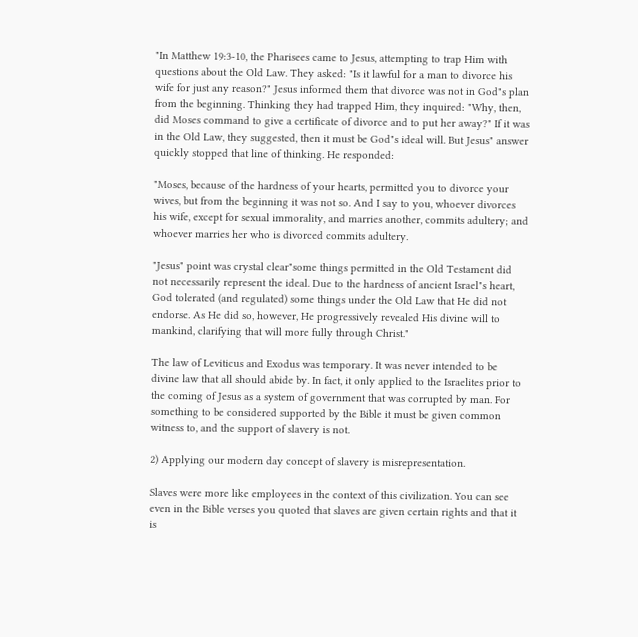"In Matthew 19:3-10, the Pharisees came to Jesus, attempting to trap Him with questions about the Old Law. They asked: "Is it lawful for a man to divorce his wife for just any reason?" Jesus informed them that divorce was not in God"s plan from the beginning. Thinking they had trapped Him, they inquired: "Why, then, did Moses command to give a certificate of divorce and to put her away?" If it was in the Old Law, they suggested, then it must be God"s ideal will. But Jesus" answer quickly stopped that line of thinking. He responded:

"Moses, because of the hardness of your hearts, permitted you to divorce your wives, but from the beginning it was not so. And I say to you, whoever divorces his wife, except for sexual immorality, and marries another, commits adultery; and whoever marries her who is divorced commits adultery.

"Jesus" point was crystal clear"some things permitted in the Old Testament did not necessarily represent the ideal. Due to the hardness of ancient Israel"s heart, God tolerated (and regulated) some things under the Old Law that He did not endorse. As He did so, however, He progressively revealed His divine will to mankind, clarifying that will more fully through Christ."

The law of Leviticus and Exodus was temporary. It was never intended to be divine law that all should abide by. In fact, it only applied to the Israelites prior to the coming of Jesus as a system of government that was corrupted by man. For something to be considered supported by the Bible it must be given common witness to, and the support of slavery is not.

2) Applying our modern day concept of slavery is misrepresentation.

Slaves were more like employees in the context of this civilization. You can see even in the Bible verses you quoted that slaves are given certain rights and that it is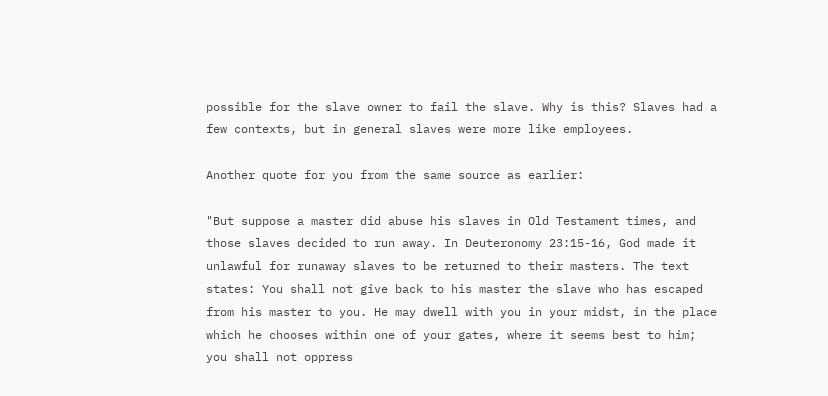possible for the slave owner to fail the slave. Why is this? Slaves had a few contexts, but in general slaves were more like employees.

Another quote for you from the same source as earlier:

"But suppose a master did abuse his slaves in Old Testament times, and those slaves decided to run away. In Deuteronomy 23:15-16, God made it unlawful for runaway slaves to be returned to their masters. The text states: You shall not give back to his master the slave who has escaped from his master to you. He may dwell with you in your midst, in the place which he chooses within one of your gates, where it seems best to him; you shall not oppress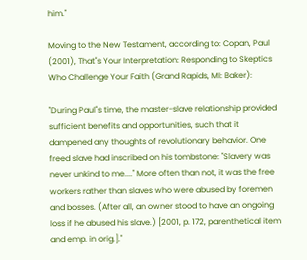him."

Moving to the New Testament, according to: Copan, Paul (2001), That"s Your Interpretation: Responding to Skeptics Who Challenge Your Faith (Grand Rapids, MI: Baker):

"During Paul"s time, the master-slave relationship provided sufficient benefits and opportunities, such that it dampened any thoughts of revolutionary behavior. One freed slave had inscribed on his tombstone: "Slavery was never unkind to me...." More often than not, it was the free workers rather than slaves who were abused by foremen and bosses. (After all, an owner stood to have an ongoing loss if he abused his slave.) [2001, p. 172, parenthetical item and emp. in orig.]."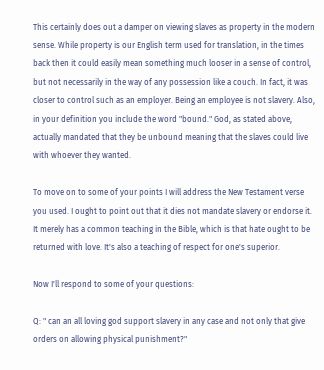This certainly does out a damper on viewing slaves as property in the modern sense. While property is our English term used for translation, in the times back then it could easily mean something much looser in a sense of control, but not necessarily in the way of any possession like a couch. In fact, it was closer to control such as an employer. Being an employee is not slavery. Also, in your definition you include the word "bound." God, as stated above, actually mandated that they be unbound meaning that the slaves could live with whoever they wanted.

To move on to some of your points I will address the New Testament verse you used. I ought to point out that it dies not mandate slavery or endorse it. It merely has a common teaching in the Bible, which is that hate ought to be returned with love. It's also a teaching of respect for one's superior.

Now I'll respond to some of your questions:

Q: " can an all loving god support slavery in any case and not only that give orders on allowing physical punishment?"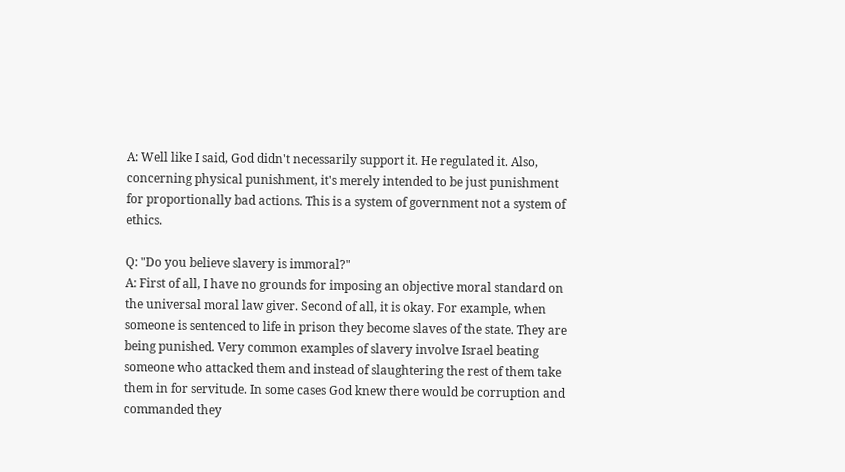A: Well like I said, God didn't necessarily support it. He regulated it. Also, concerning physical punishment, it's merely intended to be just punishment for proportionally bad actions. This is a system of government not a system of ethics.

Q: "Do you believe slavery is immoral?"
A: First of all, I have no grounds for imposing an objective moral standard on the universal moral law giver. Second of all, it is okay. For example, when someone is sentenced to life in prison they become slaves of the state. They are being punished. Very common examples of slavery involve Israel beating someone who attacked them and instead of slaughtering the rest of them take them in for servitude. In some cases God knew there would be corruption and commanded they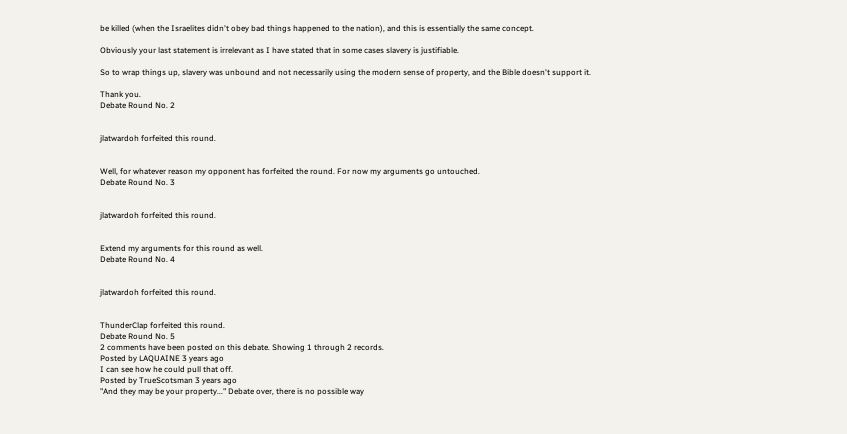be killed (when the Israelites didn't obey bad things happened to the nation), and this is essentially the same concept.

Obviously your last statement is irrelevant as I have stated that in some cases slavery is justifiable.

So to wrap things up, slavery was unbound and not necessarily using the modern sense of property, and the Bible doesn't support it.

Thank you.
Debate Round No. 2


jlatwardoh forfeited this round.


Well, for whatever reason my opponent has forfeited the round. For now my arguments go untouched.
Debate Round No. 3


jlatwardoh forfeited this round.


Extend my arguments for this round as well.
Debate Round No. 4


jlatwardoh forfeited this round.


ThunderClap forfeited this round.
Debate Round No. 5
2 comments have been posted on this debate. Showing 1 through 2 records.
Posted by LAQUAINE 3 years ago
I can see how he could pull that off.
Posted by TrueScotsman 3 years ago
"And they may be your property..." Debate over, there is no possible way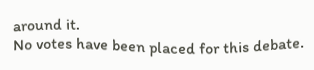around it.
No votes have been placed for this debate.